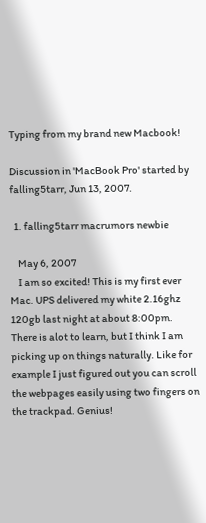Typing from my brand new Macbook!

Discussion in 'MacBook Pro' started by falling5tarr, Jun 13, 2007.

  1. falling5tarr macrumors newbie

    May 6, 2007
    I am so excited! This is my first ever Mac. UPS delivered my white 2.16ghz 120gb last night at about 8:00pm. There is alot to learn, but I think I am picking up on things naturally. Like for example I just figured out you can scroll the webpages easily using two fingers on the trackpad. Genius!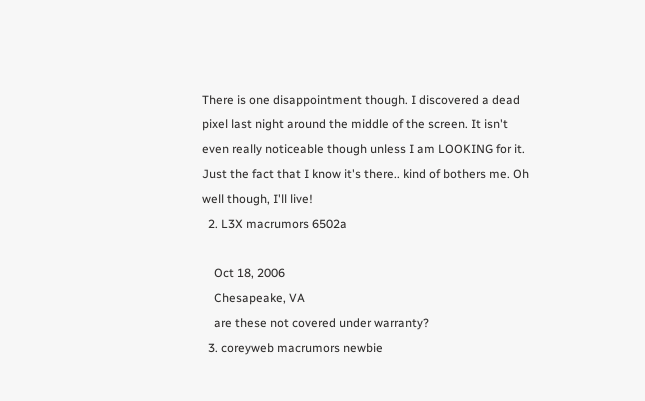There is one disappointment though. I discovered a dead pixel last night around the middle of the screen. It isn't even really noticeable though unless I am LOOKING for it. Just the fact that I know it's there.. kind of bothers me. Oh well though, I'll live!
  2. L3X macrumors 6502a

    Oct 18, 2006
    Chesapeake, VA
    are these not covered under warranty?
  3. coreyweb macrumors newbie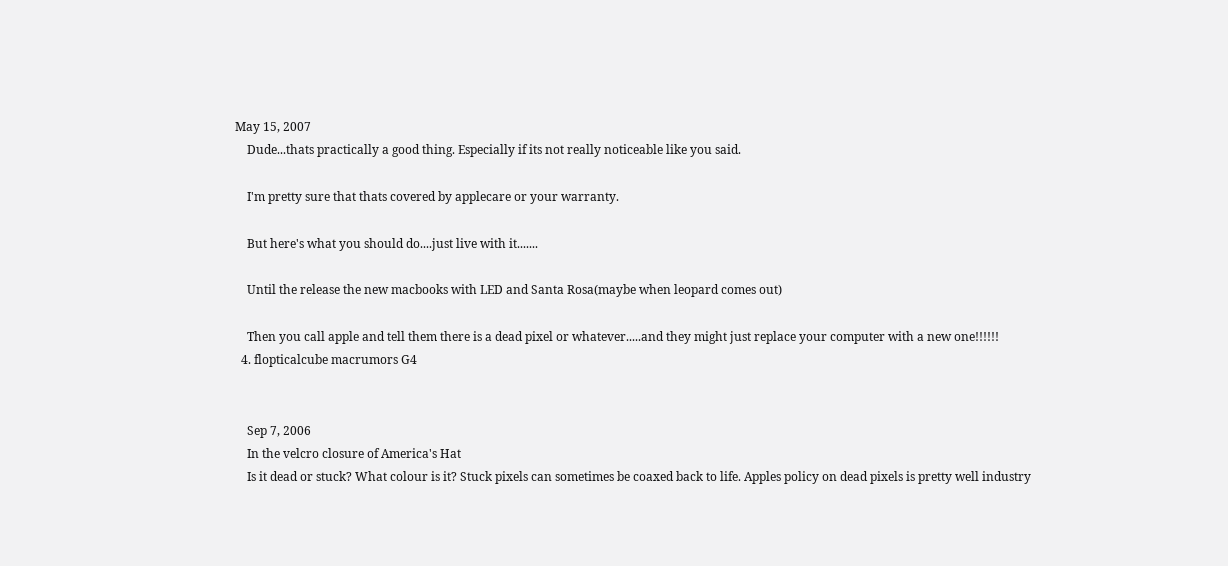May 15, 2007
    Dude...thats practically a good thing. Especially if its not really noticeable like you said.

    I'm pretty sure that thats covered by applecare or your warranty.

    But here's what you should do....just live with it.......

    Until the release the new macbooks with LED and Santa Rosa(maybe when leopard comes out)

    Then you call apple and tell them there is a dead pixel or whatever.....and they might just replace your computer with a new one!!!!!!
  4. flopticalcube macrumors G4


    Sep 7, 2006
    In the velcro closure of America's Hat
    Is it dead or stuck? What colour is it? Stuck pixels can sometimes be coaxed back to life. Apples policy on dead pixels is pretty well industry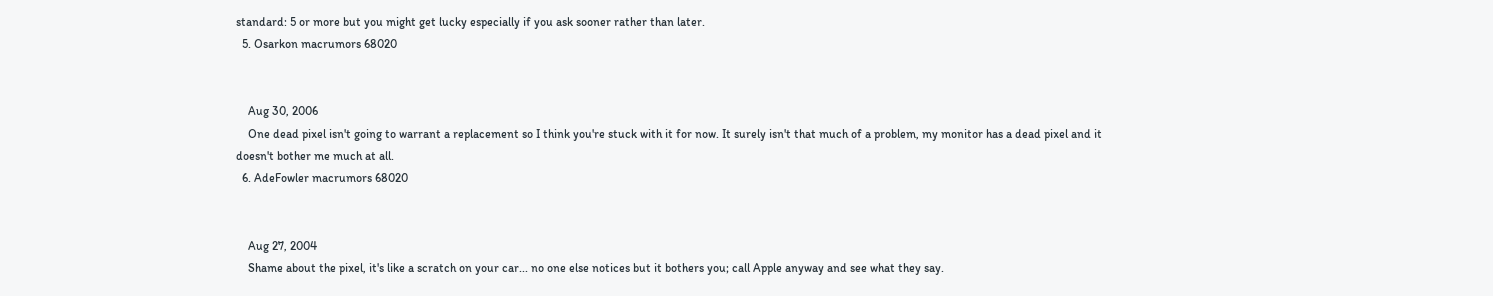standard: 5 or more but you might get lucky especially if you ask sooner rather than later.
  5. Osarkon macrumors 68020


    Aug 30, 2006
    One dead pixel isn't going to warrant a replacement so I think you're stuck with it for now. It surely isn't that much of a problem, my monitor has a dead pixel and it doesn't bother me much at all.
  6. AdeFowler macrumors 68020


    Aug 27, 2004
    Shame about the pixel, it's like a scratch on your car... no one else notices but it bothers you; call Apple anyway and see what they say.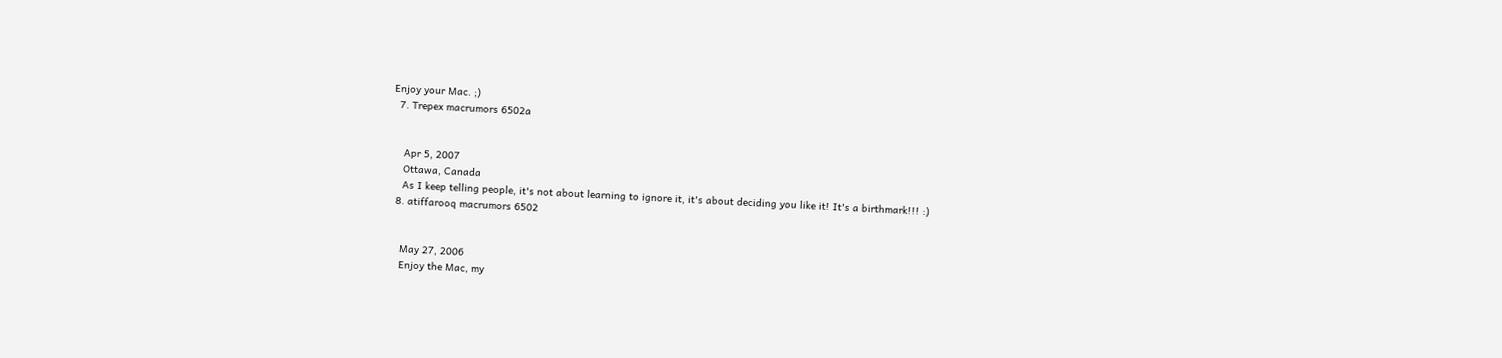Enjoy your Mac. ;)
  7. Trepex macrumors 6502a


    Apr 5, 2007
    Ottawa, Canada
    As I keep telling people, it's not about learning to ignore it, it's about deciding you like it! It's a birthmark!!! :)
  8. atiffarooq macrumors 6502


    May 27, 2006
    Enjoy the Mac, my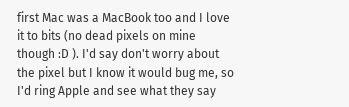first Mac was a MacBook too and I love it to bits (no dead pixels on mine though :D ). I'd say don't worry about the pixel but I know it would bug me, so I'd ring Apple and see what they say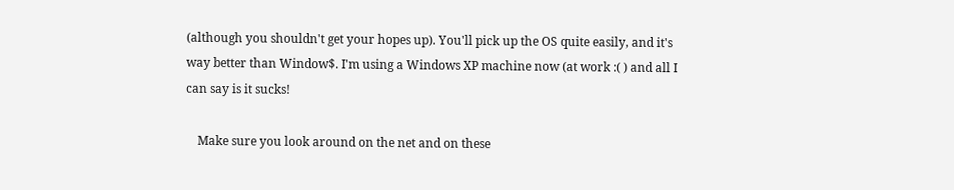(although you shouldn't get your hopes up). You'll pick up the OS quite easily, and it's way better than Window$. I'm using a Windows XP machine now (at work :( ) and all I can say is it sucks!

    Make sure you look around on the net and on these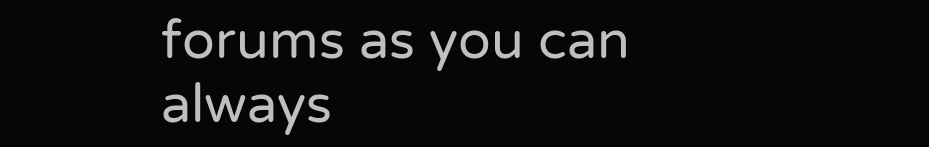forums as you can always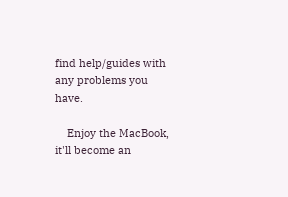find help/guides with any problems you have.

    Enjoy the MacBook, it'll become an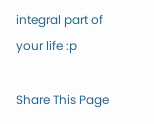integral part of your life :p

Share This Page